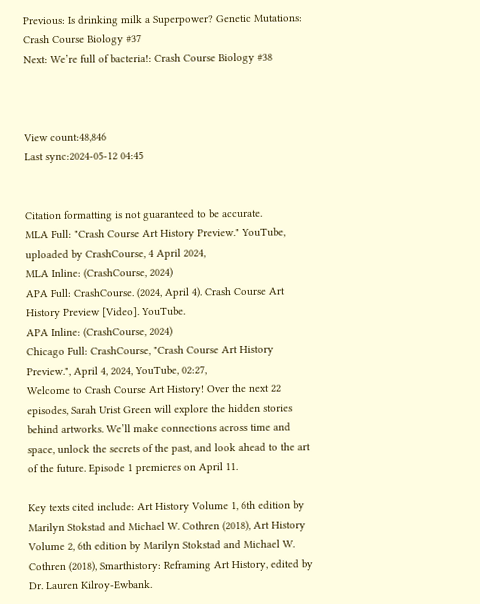Previous: Is drinking milk a Superpower? Genetic Mutations: Crash Course Biology #37
Next: We’re full of bacteria!: Crash Course Biology #38



View count:48,846
Last sync:2024-05-12 04:45


Citation formatting is not guaranteed to be accurate.
MLA Full: "Crash Course Art History Preview." YouTube, uploaded by CrashCourse, 4 April 2024,
MLA Inline: (CrashCourse, 2024)
APA Full: CrashCourse. (2024, April 4). Crash Course Art History Preview [Video]. YouTube.
APA Inline: (CrashCourse, 2024)
Chicago Full: CrashCourse, "Crash Course Art History Preview.", April 4, 2024, YouTube, 02:27,
Welcome to Crash Course Art History! Over the next 22 episodes, Sarah Urist Green will explore the hidden stories behind artworks. We’ll make connections across time and space, unlock the secrets of the past, and look ahead to the art of the future. Episode 1 premieres on April 11.

Key texts cited include: Art History Volume 1, 6th edition by Marilyn Stokstad and Michael W. Cothren (2018), Art History Volume 2, 6th edition by Marilyn Stokstad and Michael W. Cothren (2018), Smarthistory: Reframing Art History, edited by Dr. Lauren Kilroy-Ewbank.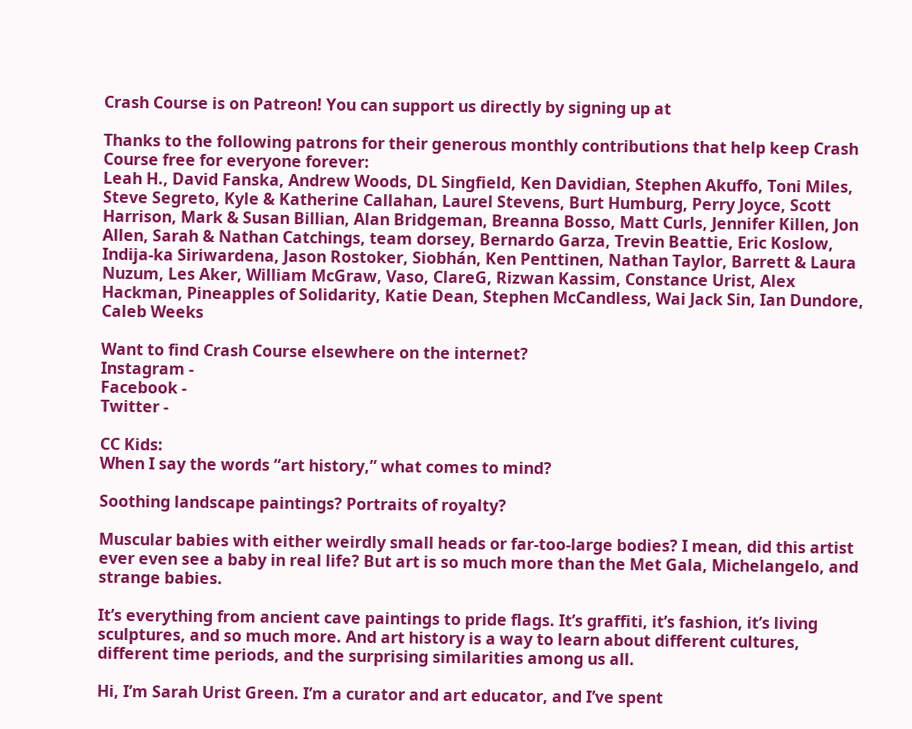Crash Course is on Patreon! You can support us directly by signing up at

Thanks to the following patrons for their generous monthly contributions that help keep Crash Course free for everyone forever:
Leah H., David Fanska, Andrew Woods, DL Singfield, Ken Davidian, Stephen Akuffo, Toni Miles, Steve Segreto, Kyle & Katherine Callahan, Laurel Stevens, Burt Humburg, Perry Joyce, Scott Harrison, Mark & Susan Billian, Alan Bridgeman, Breanna Bosso, Matt Curls, Jennifer Killen, Jon Allen, Sarah & Nathan Catchings, team dorsey, Bernardo Garza, Trevin Beattie, Eric Koslow, Indija-ka Siriwardena, Jason Rostoker, Siobhán, Ken Penttinen, Nathan Taylor, Barrett & Laura Nuzum, Les Aker, William McGraw, Vaso, ClareG, Rizwan Kassim, Constance Urist, Alex Hackman, Pineapples of Solidarity, Katie Dean, Stephen McCandless, Wai Jack Sin, Ian Dundore, Caleb Weeks

Want to find Crash Course elsewhere on the internet?
Instagram -
Facebook -
Twitter -

CC Kids:
When I say the words “art history,” what comes to mind?

Soothing landscape paintings? Portraits of royalty?

Muscular babies with either weirdly small heads or far-too-large bodies? I mean, did this artist ever even see a baby in real life? But art is so much more than the Met Gala, Michelangelo, and strange babies.

It’s everything from ancient cave paintings to pride flags. It’s graffiti, it’s fashion, it’s living sculptures, and so much more. And art history is a way to learn about different cultures, different time periods, and the surprising similarities among us all.

Hi, I’m Sarah Urist Green. I’m a curator and art educator, and I’ve spent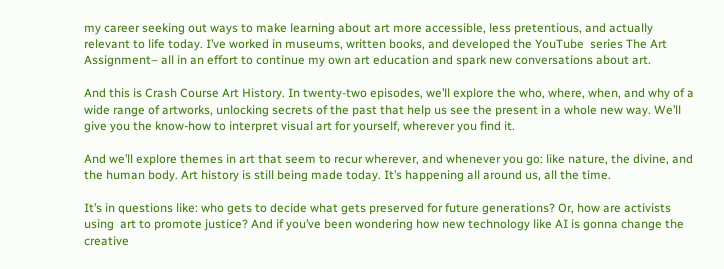my career seeking out ways to make learning about art more accessible, less pretentious, and actually  relevant to life today. I’ve worked in museums, written books, and developed the YouTube  series The Art Assignment– all in an effort to continue my own art education and spark new conversations about art.

And this is Crash Course Art History. In twenty-two episodes, we’ll explore the who, where, when, and why of a wide range of artworks, unlocking secrets of the past that help us see the present in a whole new way. We’ll give you the know-how to interpret visual art for yourself, wherever you find it.

And we’ll explore themes in art that seem to recur wherever, and whenever you go: like nature, the divine, and the human body. Art history is still being made today. It’s happening all around us, all the time.

It’s in questions like: who gets to decide what gets preserved for future generations? Or, how are activists using  art to promote justice? And if you’ve been wondering how new technology like AI is gonna change the creative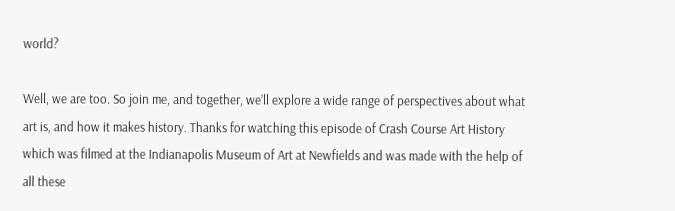world?

Well, we are too. So join me, and together, we’ll explore a wide range of perspectives about what art is, and how it makes history. Thanks for watching this episode of Crash Course Art History which was filmed at the Indianapolis Museum of Art at Newfields and was made with the help of all these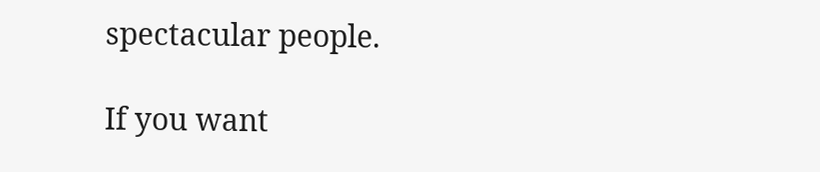spectacular people.

If you want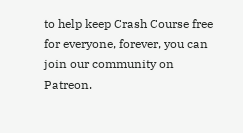to help keep Crash Course free for everyone, forever, you can join our community on Patreon.